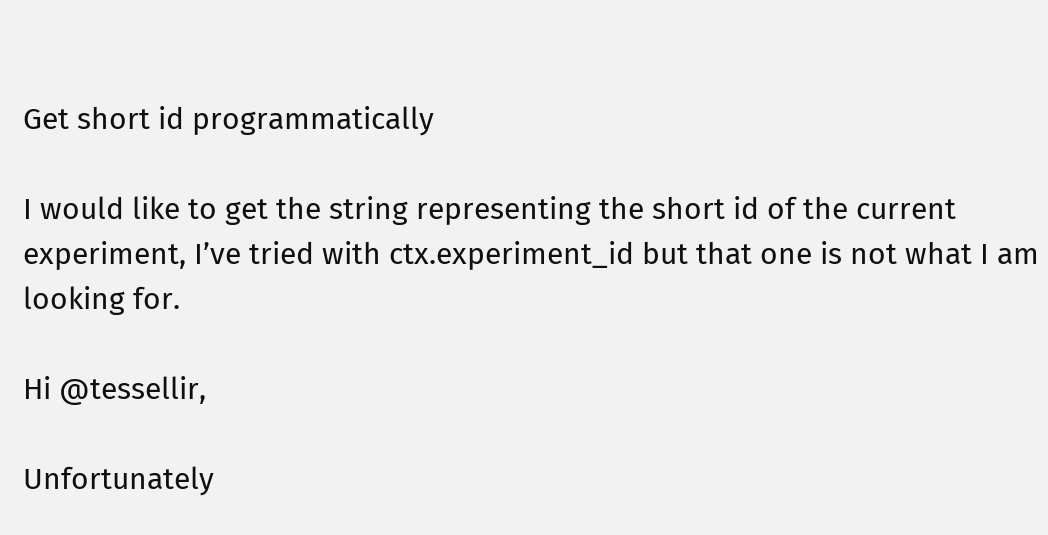Get short id programmatically

I would like to get the string representing the short id of the current experiment, I’ve tried with ctx.experiment_id but that one is not what I am looking for.

Hi @tessellir,

Unfortunately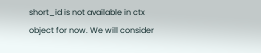short_id is not available in ctx object for now. We will consider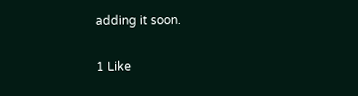adding it soon.

1 Like